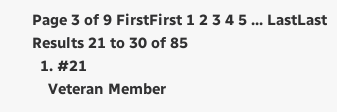Page 3 of 9 FirstFirst 1 2 3 4 5 ... LastLast
Results 21 to 30 of 85
  1. #21
    Veteran Member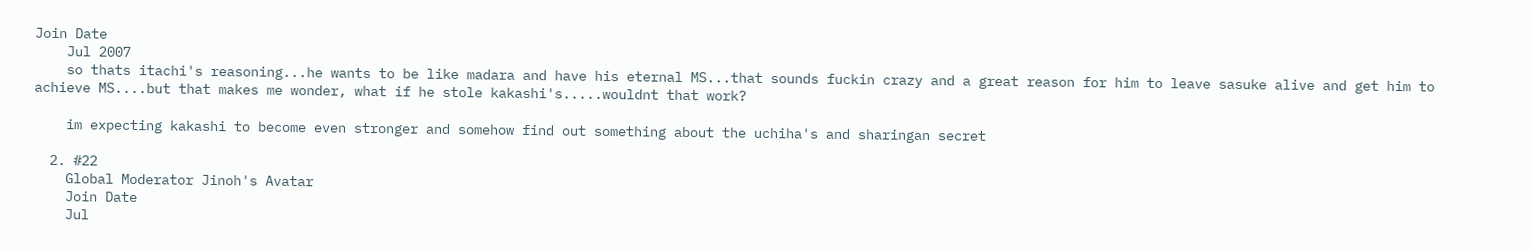Join Date
    Jul 2007
    so thats itachi's reasoning...he wants to be like madara and have his eternal MS...that sounds fuckin crazy and a great reason for him to leave sasuke alive and get him to achieve MS....but that makes me wonder, what if he stole kakashi's.....wouldnt that work?

    im expecting kakashi to become even stronger and somehow find out something about the uchiha's and sharingan secret

  2. #22
    Global Moderator Jinoh's Avatar
    Join Date
    Jul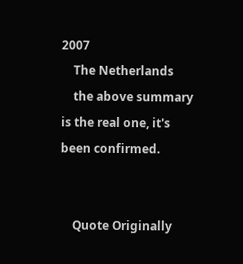2007
    The Netherlands
    the above summary is the real one, it's been confirmed.


    Quote Originally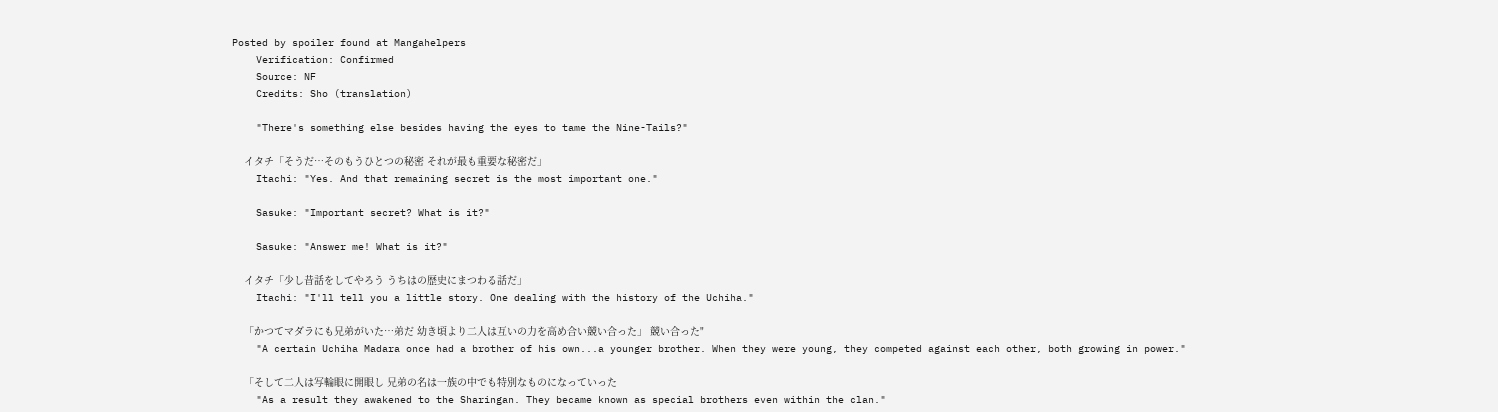Posted by spoiler found at Mangahelpers
    Verification: Confirmed
    Source: NF
    Credits: Sho (translation)

    "There's something else besides having the eyes to tame the Nine-Tails?"

    イタチ「そうだ…そのもうひとつの秘密 それが最も重要な秘密だ」
    Itachi: "Yes. And that remaining secret is the most important one."

    Sasuke: "Important secret? What is it?"

    Sasuke: "Answer me! What is it?"

    イタチ「少し昔話をしてやろう うちはの歴史にまつわる話だ」
    Itachi: "I'll tell you a little story. One dealing with the history of the Uchiha."

    「かつてマダラにも兄弟がいた…弟だ 幼き頃より二人は互いの力を高め合い競い合った」 競い合った"
    "A certain Uchiha Madara once had a brother of his own...a younger brother. When they were young, they competed against each other, both growing in power."

    「そして二人は写輪眼に開眼し 兄弟の名は一族の中でも特別なものになっていった
    "As a result they awakened to the Sharingan. They became known as special brothers even within the clan."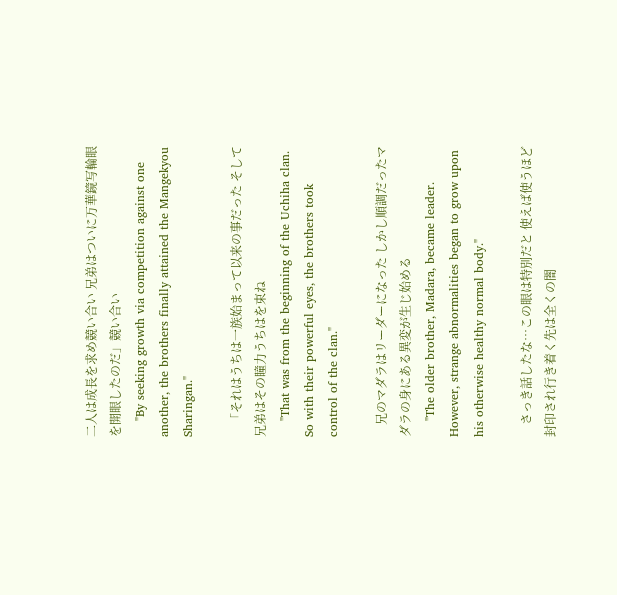二人は成長を求め競い合い 兄弟はついに万華鏡写輪眼を開眼したのだ」競い合い
    "By seeking growth via competition against one another, the brothers finally attained the Mangekyou Sharingan."

    「それはうちは一族始まって以来の事だった そして兄弟はその瞳力うちはを束ね
    "That was from the beginning of the Uchiha clan. So with their powerful eyes, the brothers took control of the clan."

    兄のマダラはリーダーになった しかし順調だったマダラの身にある異変が生じ始める
    "The older brother, Madara, became leader. However, strange abnormalities began to grow upon his otherwise healthy normal body."

    さっき話したな…この眼は特別だと 使えば使うほど封印され行き着く先は全くの闇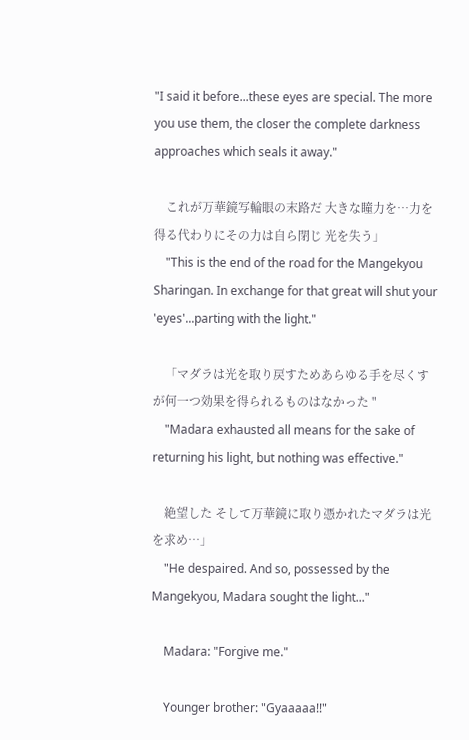"I said it before...these eyes are special. The more you use them, the closer the complete darkness approaches which seals it away."

    これが万華鏡写輪眼の末路だ 大きな瞳力を…力を得る代わりにその力は自ら閉じ 光を失う」
    "This is the end of the road for the Mangekyou Sharingan. In exchange for that great will shut your 'eyes'...parting with the light."

    「マダラは光を取り戻すためあらゆる手を尽くすが何一つ効果を得られるものはなかった "
    "Madara exhausted all means for the sake of returning his light, but nothing was effective."

    絶望した そして万華鏡に取り憑かれたマダラは光を求め…」
    "He despaired. And so, possessed by the Mangekyou, Madara sought the light..."

    Madara: "Forgive me."

    Younger brother: "Gyaaaaa!!"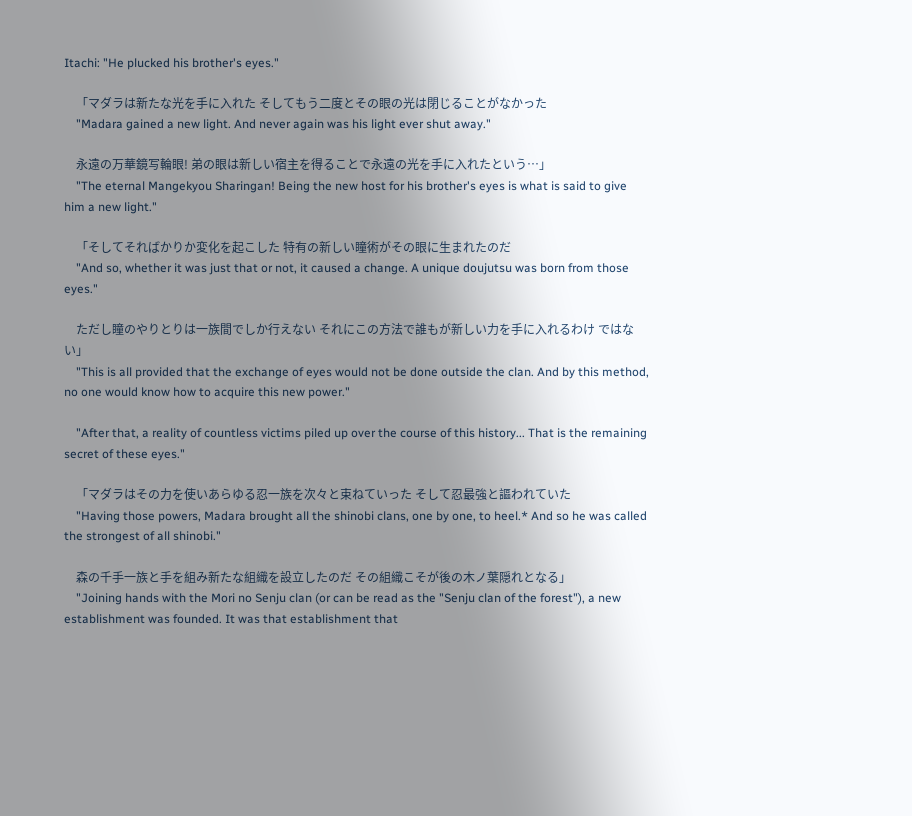Itachi: "He plucked his brother's eyes."

    「マダラは新たな光を手に入れた そしてもう二度とその眼の光は閉じることがなかった
    "Madara gained a new light. And never again was his light ever shut away."

    永遠の万華鏡写輪眼! 弟の眼は新しい宿主を得ることで永遠の光を手に入れたという…」
    "The eternal Mangekyou Sharingan! Being the new host for his brother's eyes is what is said to give him a new light."

    「そしてそればかりか変化を起こした 特有の新しい瞳術がその眼に生まれたのだ
    "And so, whether it was just that or not, it caused a change. A unique doujutsu was born from those eyes."

    ただし瞳のやりとりは一族間でしか行えない それにこの方法で誰もが新しい力を手に入れるわけ ではない」
    "This is all provided that the exchange of eyes would not be done outside the clan. And by this method, no one would know how to acquire this new power."

    "After that, a reality of countless victims piled up over the course of this history... That is the remaining secret of these eyes."

    「マダラはその力を使いあらゆる忍一族を次々と束ねていった そして忍最強と謳われていた
    "Having those powers, Madara brought all the shinobi clans, one by one, to heel.* And so he was called the strongest of all shinobi."

    森の千手一族と手を組み新たな組織を設立したのだ その組織こそが後の木ノ葉隠れとなる」
    "Joining hands with the Mori no Senju clan (or can be read as the "Senju clan of the forest"), a new establishment was founded. It was that establishment that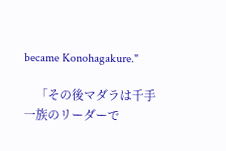became Konohagakure."

    「その後マダラは千手一族のリーダーで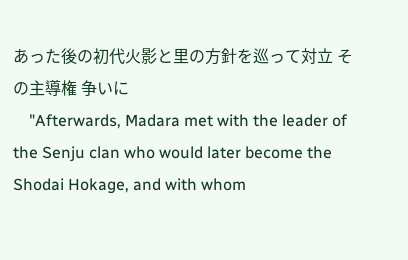あった後の初代火影と里の方針を巡って対立 その主導権 争いに
    "Afterwards, Madara met with the leader of the Senju clan who would later become the Shodai Hokage, and with whom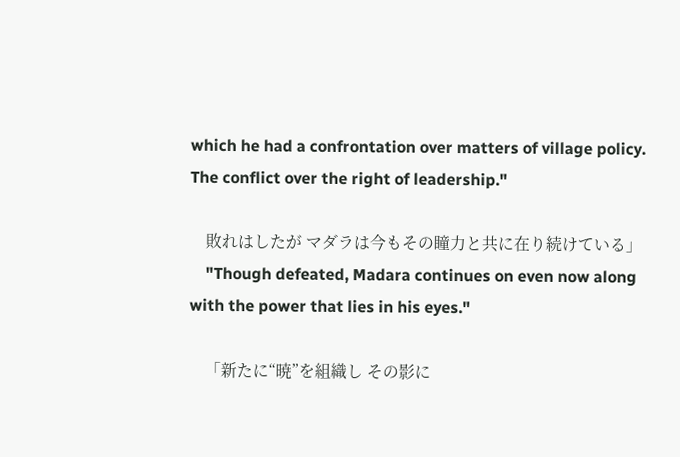which he had a confrontation over matters of village policy. The conflict over the right of leadership."

    敗れはしたが マダラは今もその瞳力と共に在り続けている」
    "Though defeated, Madara continues on even now along with the power that lies in his eyes."

    「新たに“暁”を組織し その影に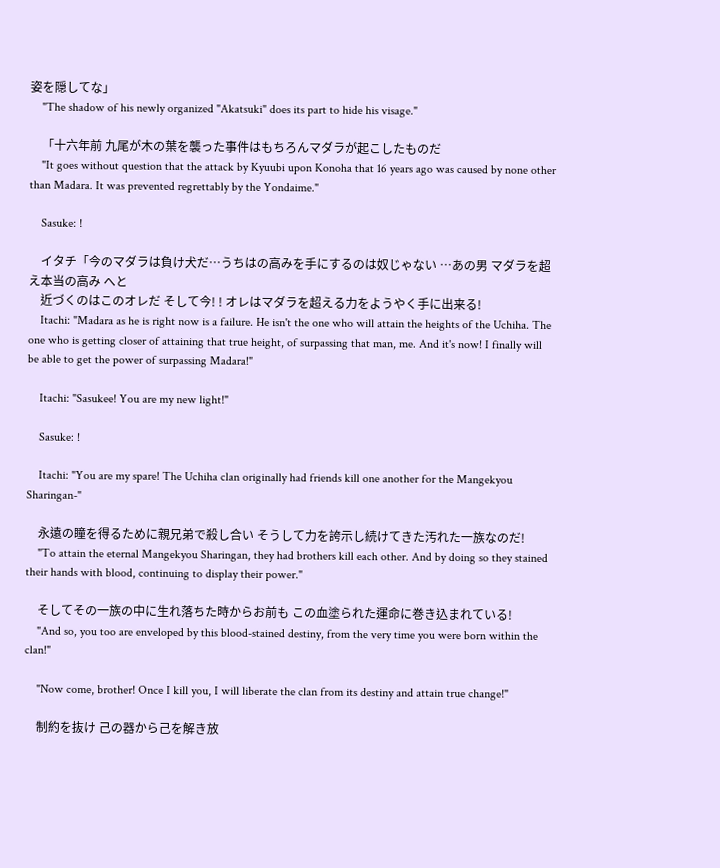姿を隠してな」
    "The shadow of his newly organized "Akatsuki" does its part to hide his visage."

    「十六年前 九尾が木の葉を襲った事件はもちろんマダラが起こしたものだ
    "It goes without question that the attack by Kyuubi upon Konoha that 16 years ago was caused by none other than Madara. It was prevented regrettably by the Yondaime."

    Sasuke: !

    イタチ「今のマダラは負け犬だ…うちはの高みを手にするのは奴じゃない …あの男 マダラを超 え本当の高み へと
    近づくのはこのオレだ そして今! ! オレはマダラを超える力をようやく手に出来る!
    Itachi: "Madara as he is right now is a failure. He isn't the one who will attain the heights of the Uchiha. The one who is getting closer of attaining that true height, of surpassing that man, me. And it's now! I finally will be able to get the power of surpassing Madara!"

    Itachi: "Sasukee! You are my new light!"

    Sasuke: !

    Itachi: "You are my spare! The Uchiha clan originally had friends kill one another for the Mangekyou Sharingan-"

    永遠の瞳を得るために親兄弟で殺し合い そうして力を誇示し続けてきた汚れた一族なのだ!
    "To attain the eternal Mangekyou Sharingan, they had brothers kill each other. And by doing so they stained their hands with blood, continuing to display their power."

    そしてその一族の中に生れ落ちた時からお前も この血塗られた運命に巻き込まれている!
    "And so, you too are enveloped by this blood-stained destiny, from the very time you were born within the clan!"

    "Now come, brother! Once I kill you, I will liberate the clan from its destiny and attain true change!"

    制約を抜け 己の器から己を解き放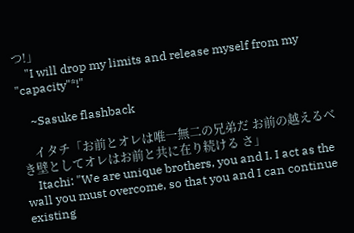つ!」
    "I will drop my limits and release myself from my "capacity"*!"

    ~Sasuke flashback

    イタチ「お前とオレは唯一無二の兄弟だ お前の越えるべき壁としてオレはお前と共に在り続ける さ」
    Itachi: "We are unique brothers, you and I. I act as the wall you must overcome, so that you and I can continue existing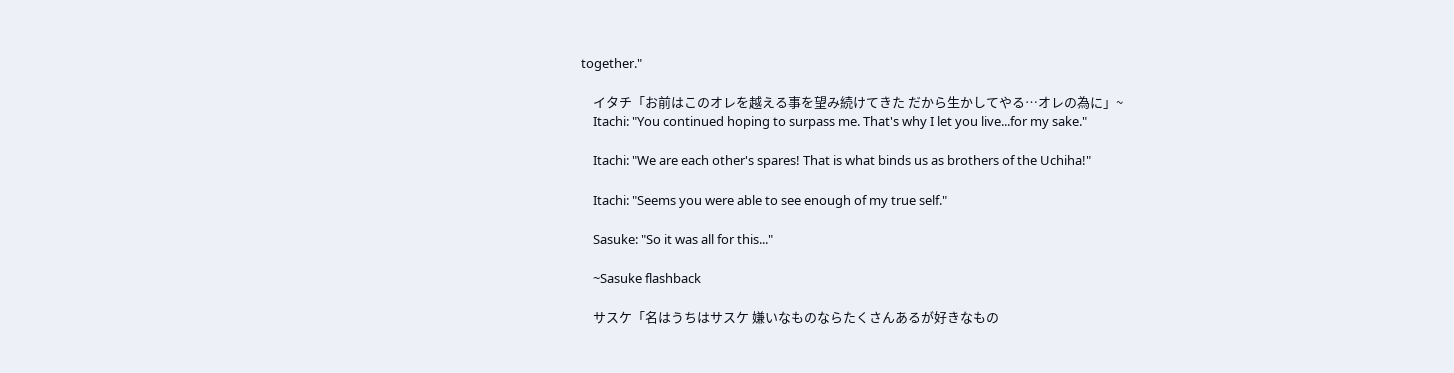together."

    イタチ「お前はこのオレを越える事を望み続けてきた だから生かしてやる…オレの為に」~
    Itachi: "You continued hoping to surpass me. That's why I let you live...for my sake."

    Itachi: "We are each other's spares! That is what binds us as brothers of the Uchiha!"

    Itachi: "Seems you were able to see enough of my true self."

    Sasuke: "So it was all for this..."

    ~Sasuke flashback

    サスケ「名はうちはサスケ 嫌いなものならたくさんあるが好きなもの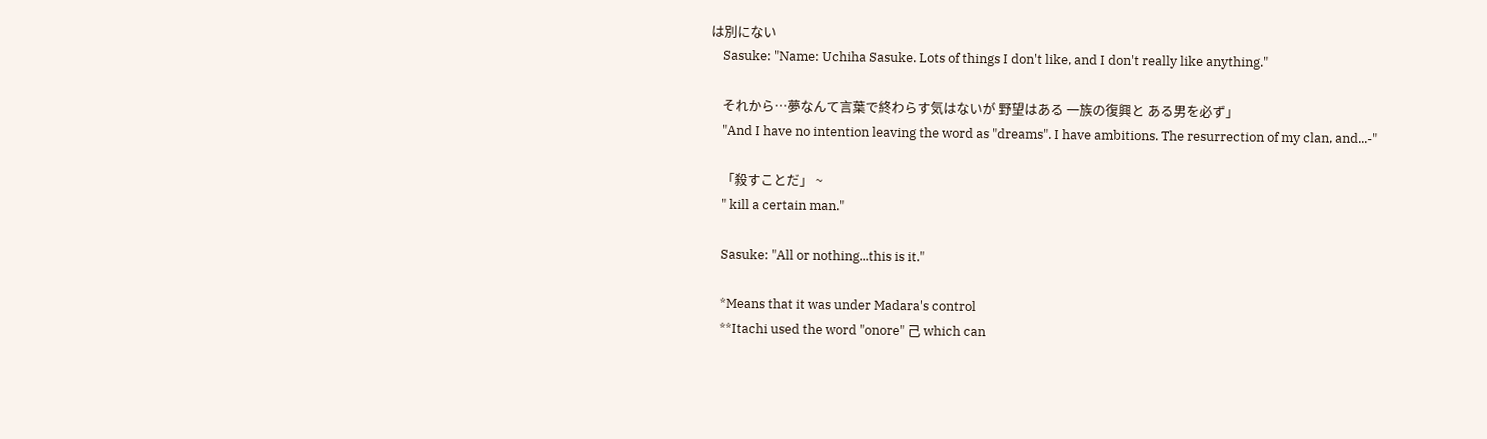は別にない
    Sasuke: "Name: Uchiha Sasuke. Lots of things I don't like, and I don't really like anything."

    それから…夢なんて言葉で終わらす気はないが 野望はある 一族の復興と ある男を必ず」
    "And I have no intention leaving the word as "dreams". I have ambitions. The resurrection of my clan, and...-"

    「殺すことだ」 ~
    " kill a certain man."

    Sasuke: "All or nothing...this is it."

    *Means that it was under Madara's control
    **Itachi used the word "onore" 己 which can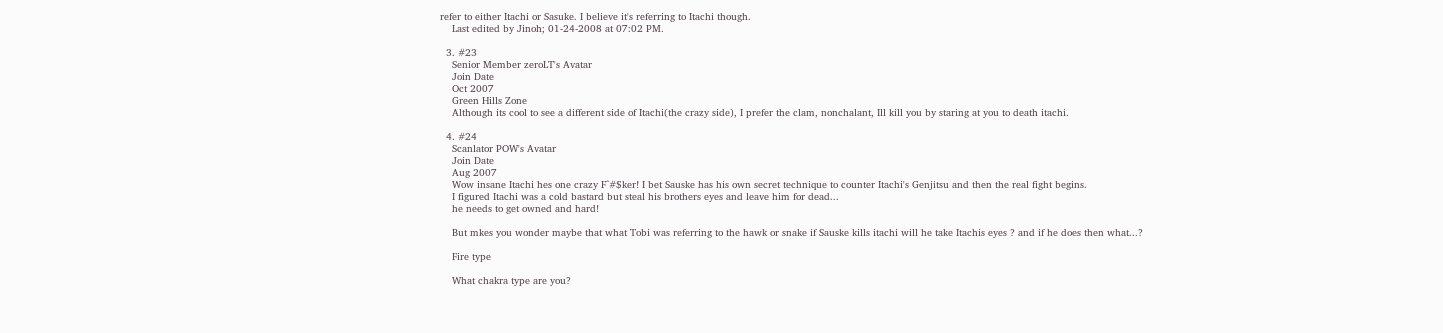refer to either Itachi or Sasuke. I believe it's referring to Itachi though.
    Last edited by Jinoh; 01-24-2008 at 07:02 PM.

  3. #23
    Senior Member zeroLT's Avatar
    Join Date
    Oct 2007
    Green Hills Zone
    Although its cool to see a different side of Itachi(the crazy side), I prefer the clam, nonchalant, Ill kill you by staring at you to death itachi.

  4. #24
    Scanlator POW's Avatar
    Join Date
    Aug 2007
    Wow insane Itachi hes one crazy F^#$ker! I bet Sauske has his own secret technique to counter Itachi's Genjitsu and then the real fight begins.
    I figured Itachi was a cold bastard but steal his brothers eyes and leave him for dead...
    he needs to get owned and hard!

    But mkes you wonder maybe that what Tobi was referring to the hawk or snake if Sauske kills itachi will he take Itachis eyes ? and if he does then what...?

    Fire type

    What chakra type are you?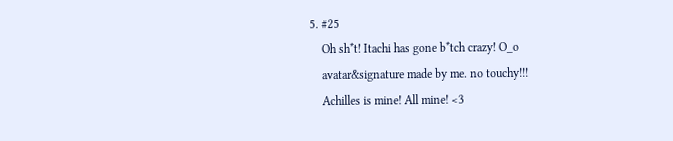5. #25
    Oh sh*t! Itachi has gone b*tch crazy! O_o
    avatar&signature made by me. no touchy!!!
    Achilles is mine! All mine! <3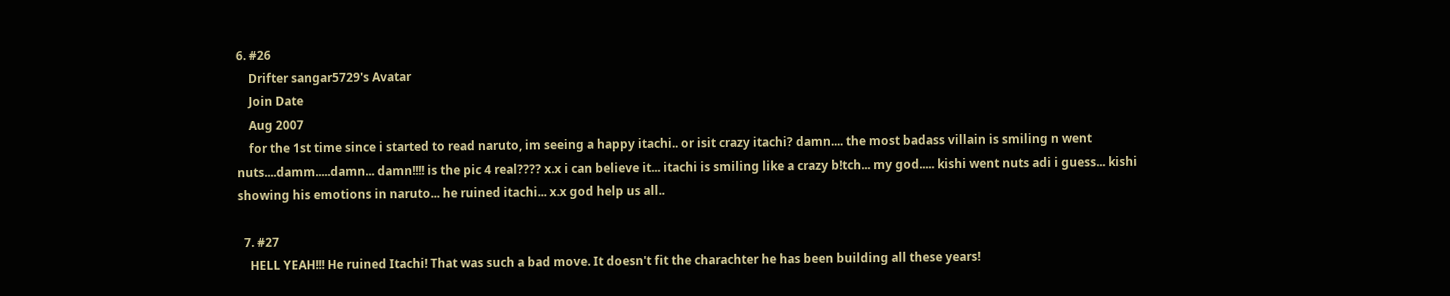6. #26
    Drifter sangar5729's Avatar
    Join Date
    Aug 2007
    for the 1st time since i started to read naruto, im seeing a happy itachi.. or isit crazy itachi? damn.... the most badass villain is smiling n went nuts....damm.....damn... damn!!!! is the pic 4 real???? x.x i can believe it... itachi is smiling like a crazy b!tch... my god..... kishi went nuts adi i guess... kishi showing his emotions in naruto... he ruined itachi... x.x god help us all..

  7. #27
    HELL YEAH!!! He ruined Itachi! That was such a bad move. It doesn't fit the charachter he has been building all these years!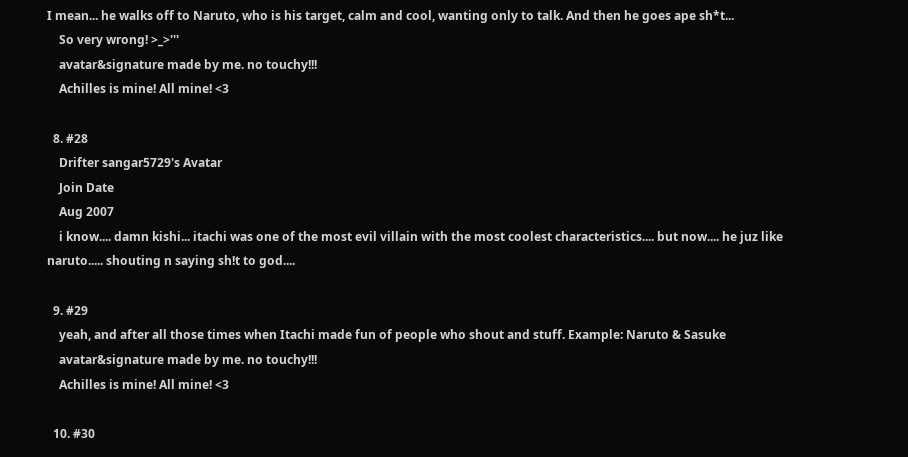I mean... he walks off to Naruto, who is his target, calm and cool, wanting only to talk. And then he goes ape sh*t...
    So very wrong! >_>'''
    avatar&signature made by me. no touchy!!!
    Achilles is mine! All mine! <3

  8. #28
    Drifter sangar5729's Avatar
    Join Date
    Aug 2007
    i know.... damn kishi... itachi was one of the most evil villain with the most coolest characteristics.... but now.... he juz like naruto..... shouting n saying sh!t to god....

  9. #29
    yeah, and after all those times when Itachi made fun of people who shout and stuff. Example: Naruto & Sasuke
    avatar&signature made by me. no touchy!!!
    Achilles is mine! All mine! <3

  10. #30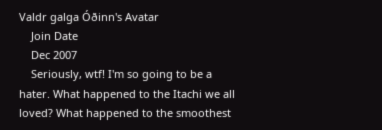Valdr galga Óðinn's Avatar
    Join Date
    Dec 2007
    Seriously, wtf! I'm so going to be a hater. What happened to the Itachi we all loved? What happened to the smoothest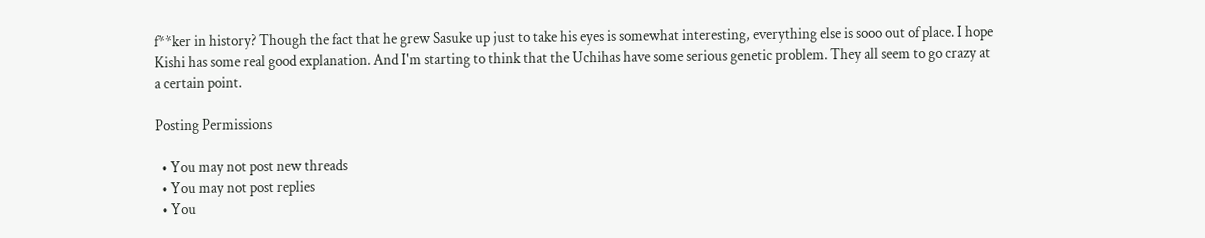f**ker in history? Though the fact that he grew Sasuke up just to take his eyes is somewhat interesting, everything else is sooo out of place. I hope Kishi has some real good explanation. And I'm starting to think that the Uchihas have some serious genetic problem. They all seem to go crazy at a certain point.

Posting Permissions

  • You may not post new threads
  • You may not post replies
  • You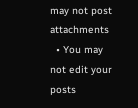may not post attachments
  • You may not edit your posts